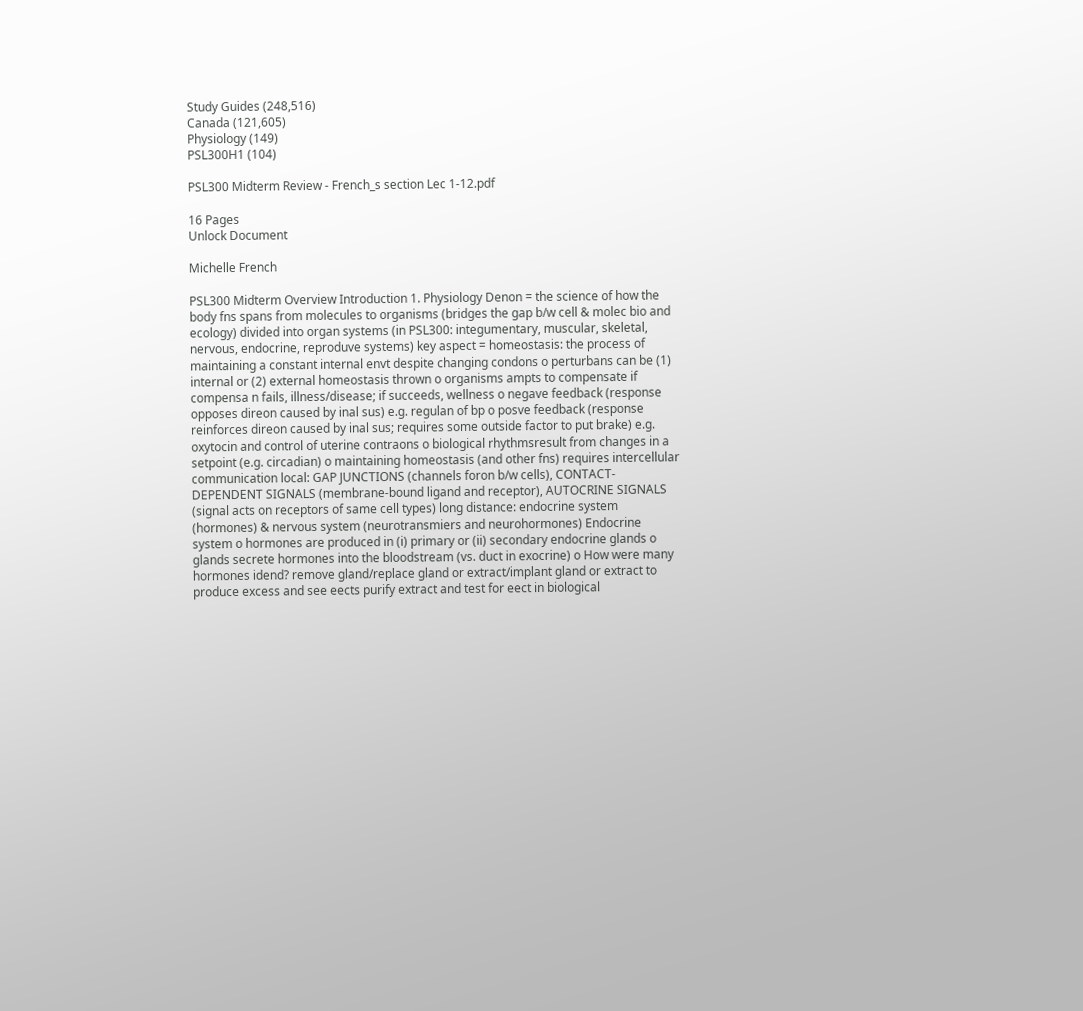Study Guides (248,516)
Canada (121,605)
Physiology (149)
PSL300H1 (104)

PSL300 Midterm Review - French_s section Lec 1-12.pdf

16 Pages
Unlock Document

Michelle French

PSL300 Midterm Overview Introduction 1. Physiology Denon = the science of how the body fns spans from molecules to organisms (bridges the gap b/w cell & molec bio and ecology) divided into organ systems (in PSL300: integumentary, muscular, skeletal, nervous, endocrine, reproduve systems) key aspect = homeostasis: the process of maintaining a constant internal envt despite changing condons o perturbans can be (1) internal or (2) external homeostasis thrown o organisms ampts to compensate if compensa n fails, illness/disease; if succeeds, wellness o negave feedback (response opposes direon caused by inal sus) e.g. regulan of bp o posve feedback (response reinforces direon caused by inal sus; requires some outside factor to put brake) e.g. oxytocin and control of uterine contraons o biological rhythmsresult from changes in a setpoint (e.g. circadian) o maintaining homeostasis (and other fns) requires intercellular communication local: GAP JUNCTIONS (channels foron b/w cells), CONTACT-DEPENDENT SIGNALS (membrane-bound ligand and receptor), AUTOCRINE SIGNALS (signal acts on receptors of same cell types) long distance: endocrine system (hormones) & nervous system (neurotransmiers and neurohormones) Endocrine system o hormones are produced in (i) primary or (ii) secondary endocrine glands o glands secrete hormones into the bloodstream (vs. duct in exocrine) o How were many hormones idend? remove gland/replace gland or extract/implant gland or extract to produce excess and see eects purify extract and test for eect in biological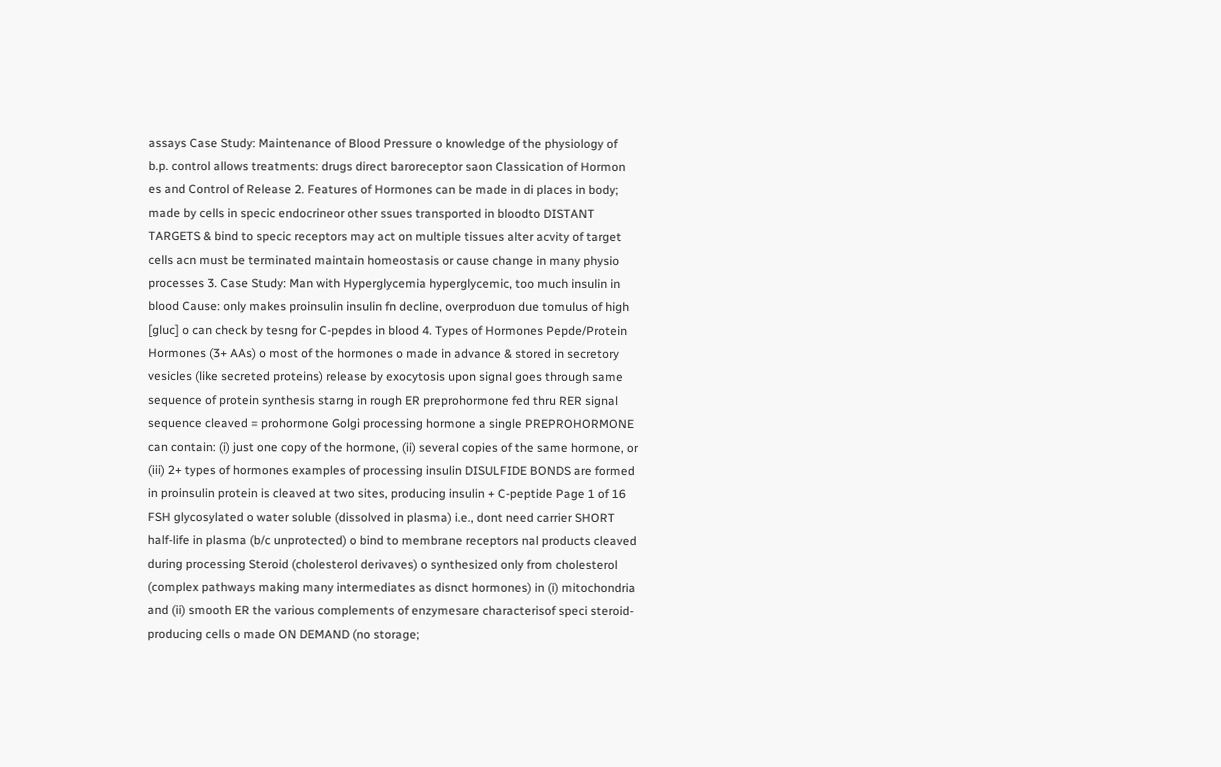assays Case Study: Maintenance of Blood Pressure o knowledge of the physiology of b.p. control allows treatments: drugs direct baroreceptor saon Classication of Hormon es and Control of Release 2. Features of Hormones can be made in di places in body; made by cells in specic endocrineor other ssues transported in bloodto DISTANT TARGETS & bind to specic receptors may act on multiple tissues alter acvity of target cells acn must be terminated maintain homeostasis or cause change in many physio processes 3. Case Study: Man with Hyperglycemia hyperglycemic, too much insulin in blood Cause: only makes proinsulin insulin fn decline, overproduon due tomulus of high [gluc] o can check by tesng for C-pepdes in blood 4. Types of Hormones Pepde/Protein Hormones (3+ AAs) o most of the hormones o made in advance & stored in secretory vesicles (like secreted proteins) release by exocytosis upon signal goes through same sequence of protein synthesis starng in rough ER preprohormone fed thru RER signal sequence cleaved = prohormone Golgi processing hormone a single PREPROHORMONE can contain: (i) just one copy of the hormone, (ii) several copies of the same hormone, or (iii) 2+ types of hormones examples of processing insulin DISULFIDE BONDS are formed in proinsulin protein is cleaved at two sites, producing insulin + C-peptide Page 1 of 16 FSH glycosylated o water soluble (dissolved in plasma) i.e., dont need carrier SHORT half-life in plasma (b/c unprotected) o bind to membrane receptors nal products cleaved during processing Steroid (cholesterol derivaves) o synthesized only from cholesterol (complex pathways making many intermediates as disnct hormones) in (i) mitochondria and (ii) smooth ER the various complements of enzymesare characterisof speci steroid-producing cells o made ON DEMAND (no storage;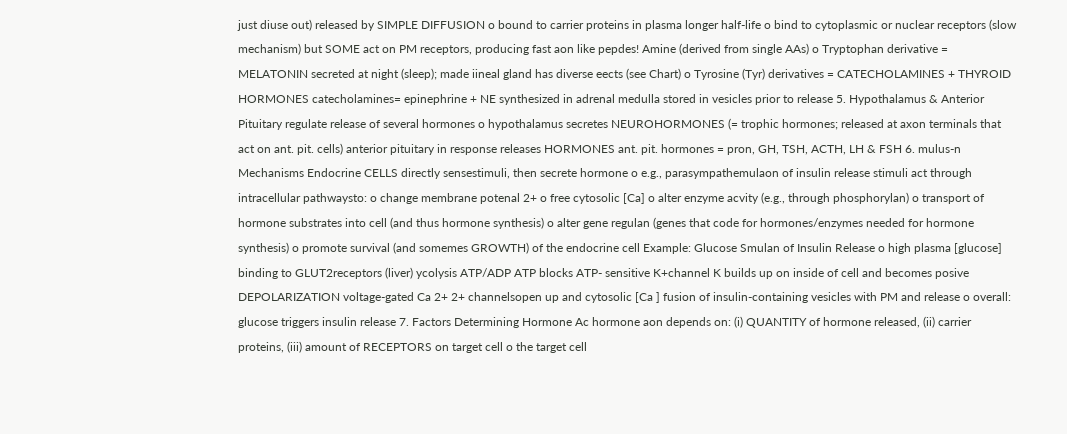just diuse out) released by SIMPLE DIFFUSION o bound to carrier proteins in plasma longer half-life o bind to cytoplasmic or nuclear receptors (slow mechanism) but SOME act on PM receptors, producing fast aon like pepdes! Amine (derived from single AAs) o Tryptophan derivative = MELATONIN secreted at night (sleep); made iineal gland has diverse eects (see Chart) o Tyrosine (Tyr) derivatives = CATECHOLAMINES + THYROID HORMONES catecholamines= epinephrine + NE synthesized in adrenal medulla stored in vesicles prior to release 5. Hypothalamus & Anterior Pituitary regulate release of several hormones o hypothalamus secretes NEUROHORMONES (= trophic hormones; released at axon terminals that act on ant. pit. cells) anterior pituitary in response releases HORMONES ant. pit. hormones = pron, GH, TSH, ACTH, LH & FSH 6. mulus-n Mechanisms Endocrine CELLS directly sensestimuli, then secrete hormone o e.g., parasympathemulaon of insulin release stimuli act through intracellular pathwaysto: o change membrane potenal 2+ o free cytosolic [Ca] o alter enzyme acvity (e.g., through phosphorylan) o transport of hormone substrates into cell (and thus hormone synthesis) o alter gene regulan (genes that code for hormones/enzymes needed for hormone synthesis) o promote survival (and somemes GROWTH) of the endocrine cell Example: Glucose Smulan of Insulin Release o high plasma [glucose] binding to GLUT2receptors (liver) ycolysis ATP/ADP ATP blocks ATP- sensitive K+channel K builds up on inside of cell and becomes posive DEPOLARIZATION voltage-gated Ca 2+ 2+ channelsopen up and cytosolic [Ca ] fusion of insulin-containing vesicles with PM and release o overall: glucose triggers insulin release 7. Factors Determining Hormone Ac hormone aon depends on: (i) QUANTITY of hormone released, (ii) carrier proteins, (iii) amount of RECEPTORS on target cell o the target cell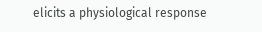elicits a physiological response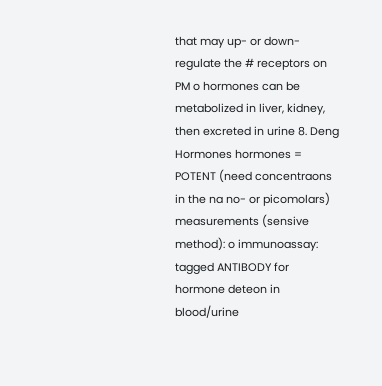that may up- or down-regulate the # receptors on PM o hormones can be metabolized in liver, kidney, then excreted in urine 8. Deng Hormones hormones = POTENT (need concentraons in the na no- or picomolars) measurements (sensive method): o immunoassay: tagged ANTIBODY for hormone deteon in blood/urine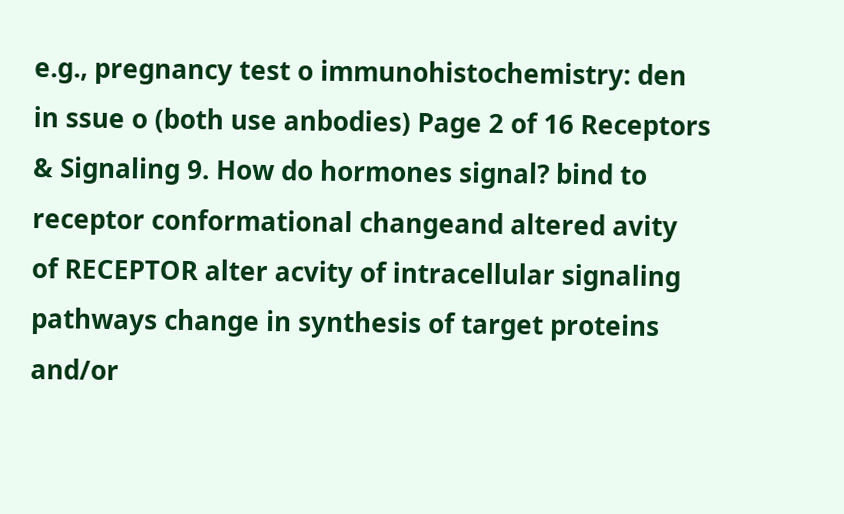e.g., pregnancy test o immunohistochemistry: den in ssue o (both use anbodies) Page 2 of 16 Receptors & Signaling 9. How do hormones signal? bind to receptor conformational changeand altered avity of RECEPTOR alter acvity of intracellular signaling pathways change in synthesis of target proteins and/or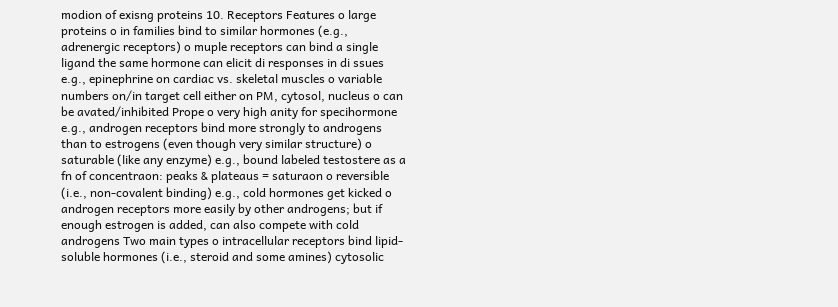modion of exisng proteins 10. Receptors Features o large proteins o in families bind to similar hormones (e.g., adrenergic receptors) o muple receptors can bind a single ligand the same hormone can elicit di responses in di ssues e.g., epinephrine on cardiac vs. skeletal muscles o variable numbers on/in target cell either on PM, cytosol, nucleus o can be avated/inhibited Prope o very high anity for specihormone e.g., androgen receptors bind more strongly to androgens than to estrogens (even though very similar structure) o saturable (like any enzyme) e.g., bound labeled testostere as a fn of concentraon: peaks & plateaus = saturaon o reversible (i.e., non-covalent binding) e.g., cold hormones get kicked o androgen receptors more easily by other androgens; but if enough estrogen is added, can also compete with cold androgens Two main types o intracellular receptors bind lipid-soluble hormones (i.e., steroid and some amines) cytosolic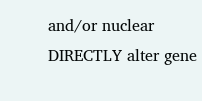and/or nuclear DIRECTLY alter gene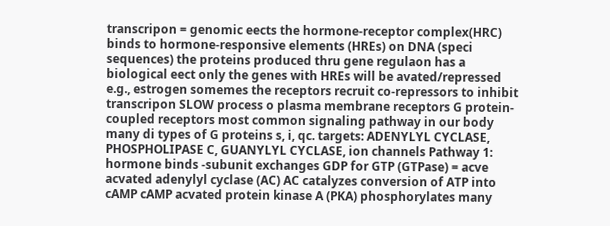transcripon = genomic eects the hormone-receptor complex(HRC) binds to hormone-responsive elements (HREs) on DNA (speci sequences) the proteins produced thru gene regulaon has a biological eect only the genes with HREs will be avated/repressed e.g., estrogen somemes the receptors recruit co-repressors to inhibit transcripon SLOW process o plasma membrane receptors G protein-coupled receptors most common signaling pathway in our body many di types of G proteins s, i, qc. targets: ADENYLYL CYCLASE, PHOSPHOLIPASE C, GUANYLYL CYCLASE, ion channels Pathway 1: hormone binds -subunit exchanges GDP for GTP (GTPase) = acve acvated adenylyl cyclase (AC) AC catalyzes conversion of ATP into cAMP cAMP acvated protein kinase A (PKA) phosphorylates many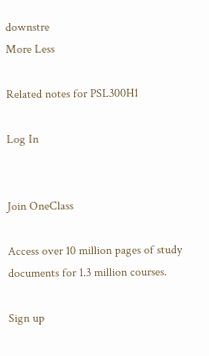downstre
More Less

Related notes for PSL300H1

Log In


Join OneClass

Access over 10 million pages of study
documents for 1.3 million courses.

Sign up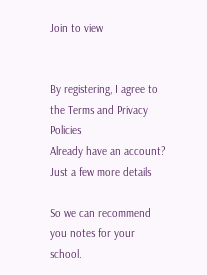Join to view


By registering, I agree to the Terms and Privacy Policies
Already have an account?
Just a few more details

So we can recommend you notes for your school.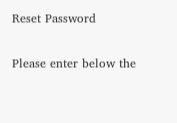Reset Password

Please enter below the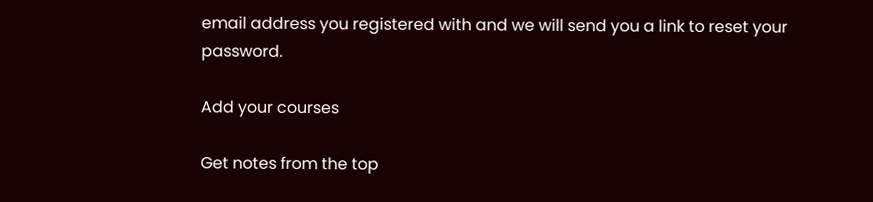email address you registered with and we will send you a link to reset your password.

Add your courses

Get notes from the top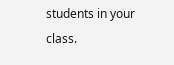students in your class.